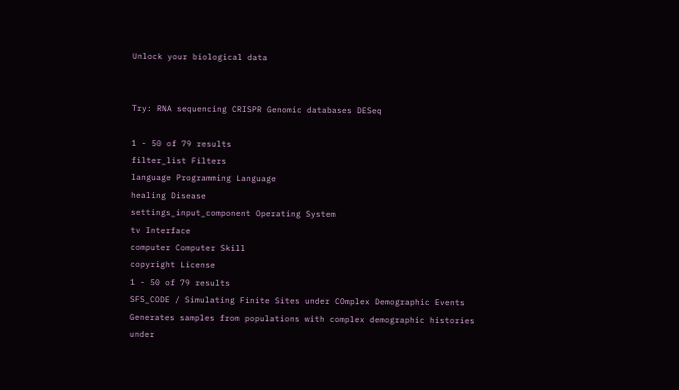Unlock your biological data


Try: RNA sequencing CRISPR Genomic databases DESeq

1 - 50 of 79 results
filter_list Filters
language Programming Language
healing Disease
settings_input_component Operating System
tv Interface
computer Computer Skill
copyright License
1 - 50 of 79 results
SFS_CODE / Simulating Finite Sites under COmplex Demographic Events
Generates samples from populations with complex demographic histories under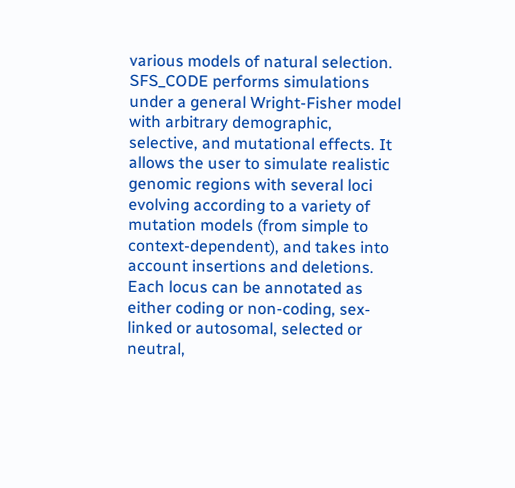various models of natural selection. SFS_CODE performs simulations under a general Wright-Fisher model with arbitrary demographic, selective, and mutational effects. It allows the user to simulate realistic genomic regions with several loci evolving according to a variety of mutation models (from simple to context-dependent), and takes into account insertions and deletions. Each locus can be annotated as either coding or non-coding, sex-linked or autosomal, selected or neutral,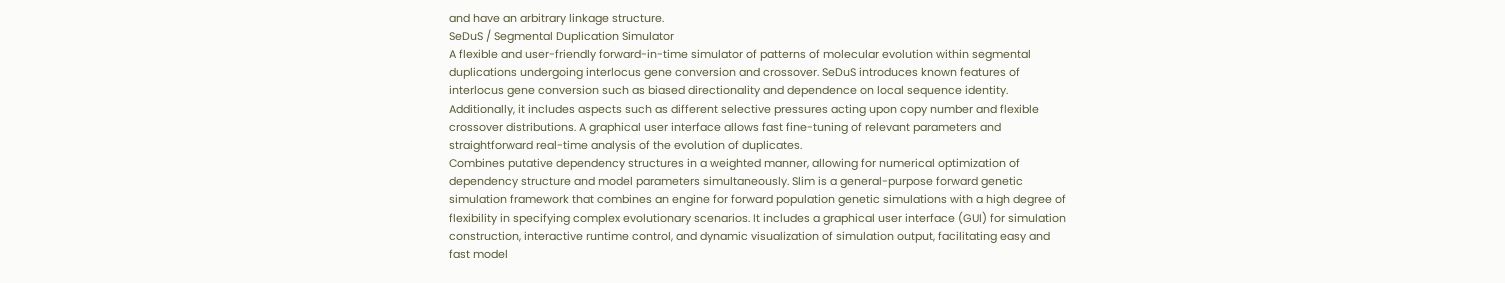and have an arbitrary linkage structure.
SeDuS / Segmental Duplication Simulator
A flexible and user-friendly forward-in-time simulator of patterns of molecular evolution within segmental duplications undergoing interlocus gene conversion and crossover. SeDuS introduces known features of interlocus gene conversion such as biased directionality and dependence on local sequence identity. Additionally, it includes aspects such as different selective pressures acting upon copy number and flexible crossover distributions. A graphical user interface allows fast fine-tuning of relevant parameters and straightforward real-time analysis of the evolution of duplicates.
Combines putative dependency structures in a weighted manner, allowing for numerical optimization of dependency structure and model parameters simultaneously. Slim is a general-purpose forward genetic simulation framework that combines an engine for forward population genetic simulations with a high degree of flexibility in specifying complex evolutionary scenarios. It includes a graphical user interface (GUI) for simulation construction, interactive runtime control, and dynamic visualization of simulation output, facilitating easy and fast model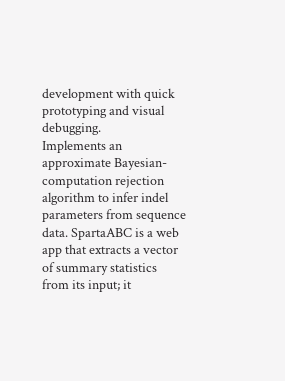development with quick prototyping and visual debugging.
Implements an approximate Bayesian-computation rejection algorithm to infer indel parameters from sequence data. SpartaABC is a web app that extracts a vector of summary statistics from its input; it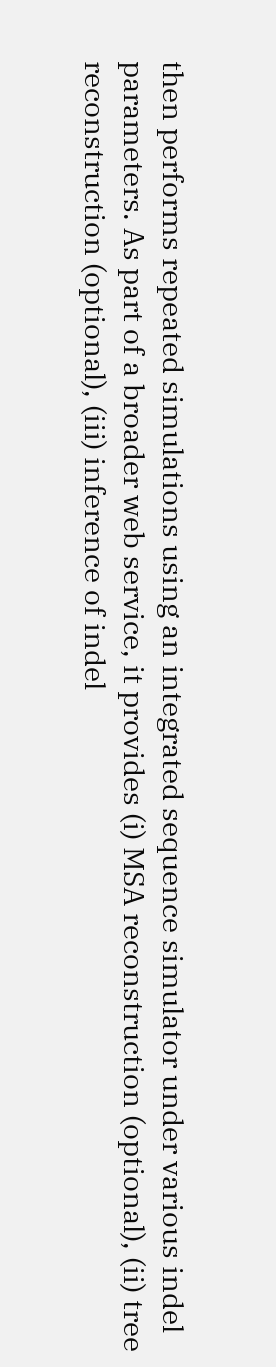then performs repeated simulations using an integrated sequence simulator under various indel parameters. As part of a broader web service, it provides (i) MSA reconstruction (optional), (ii) tree reconstruction (optional), (iii) inference of indel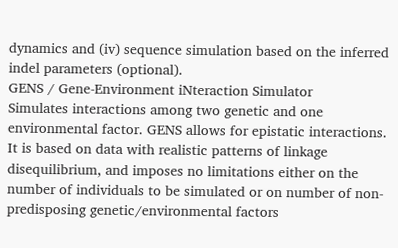dynamics and (iv) sequence simulation based on the inferred indel parameters (optional).
GENS / Gene-Environment iNteraction Simulator
Simulates interactions among two genetic and one environmental factor. GENS allows for epistatic interactions. It is based on data with realistic patterns of linkage disequilibrium, and imposes no limitations either on the number of individuals to be simulated or on number of non-predisposing genetic/environmental factors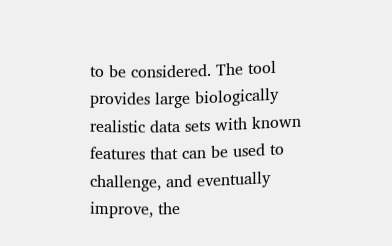to be considered. The tool provides large biologically realistic data sets with known features that can be used to challenge, and eventually improve, the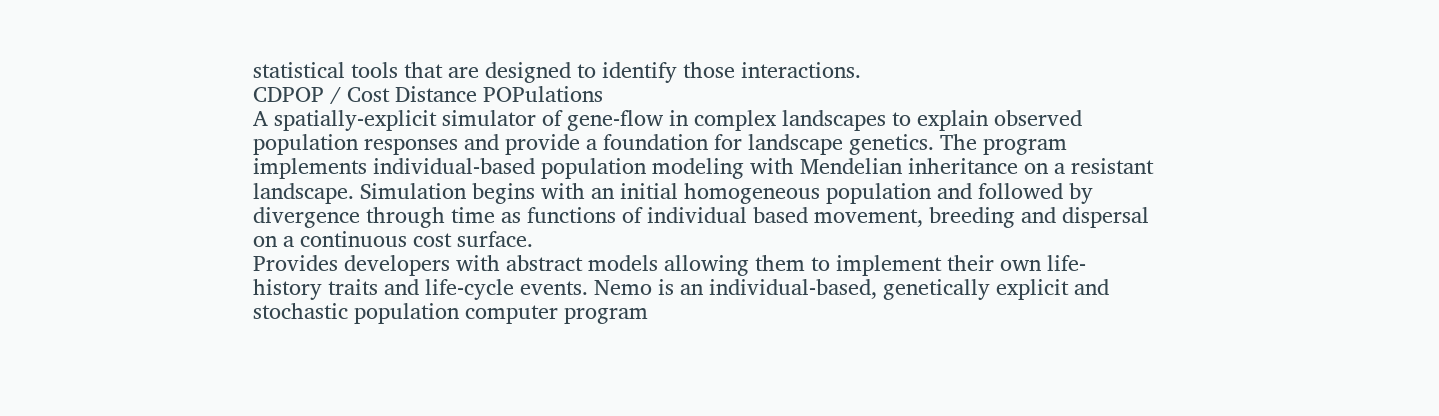statistical tools that are designed to identify those interactions.
CDPOP / Cost Distance POPulations
A spatially-explicit simulator of gene-flow in complex landscapes to explain observed population responses and provide a foundation for landscape genetics. The program implements individual-based population modeling with Mendelian inheritance on a resistant landscape. Simulation begins with an initial homogeneous population and followed by divergence through time as functions of individual based movement, breeding and dispersal on a continuous cost surface.
Provides developers with abstract models allowing them to implement their own life-history traits and life-cycle events. Nemo is an individual-based, genetically explicit and stochastic population computer program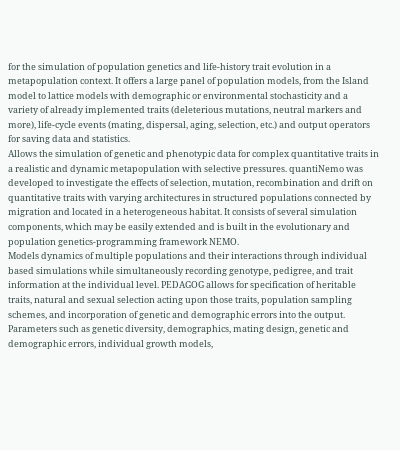for the simulation of population genetics and life-history trait evolution in a metapopulation context. It offers a large panel of population models, from the Island model to lattice models with demographic or environmental stochasticity and a variety of already implemented traits (deleterious mutations, neutral markers and more), life-cycle events (mating, dispersal, aging, selection, etc.) and output operators for saving data and statistics.
Allows the simulation of genetic and phenotypic data for complex quantitative traits in a realistic and dynamic metapopulation with selective pressures. quantiNemo was developed to investigate the effects of selection, mutation, recombination and drift on quantitative traits with varying architectures in structured populations connected by migration and located in a heterogeneous habitat. It consists of several simulation components, which may be easily extended and is built in the evolutionary and population genetics-programming framework NEMO.
Models dynamics of multiple populations and their interactions through individual based simulations while simultaneously recording genotype, pedigree, and trait information at the individual level. PEDAGOG allows for specification of heritable traits, natural and sexual selection acting upon those traits, population sampling schemes, and incorporation of genetic and demographic errors into the output. Parameters such as genetic diversity, demographics, mating design, genetic and demographic errors, individual growth models,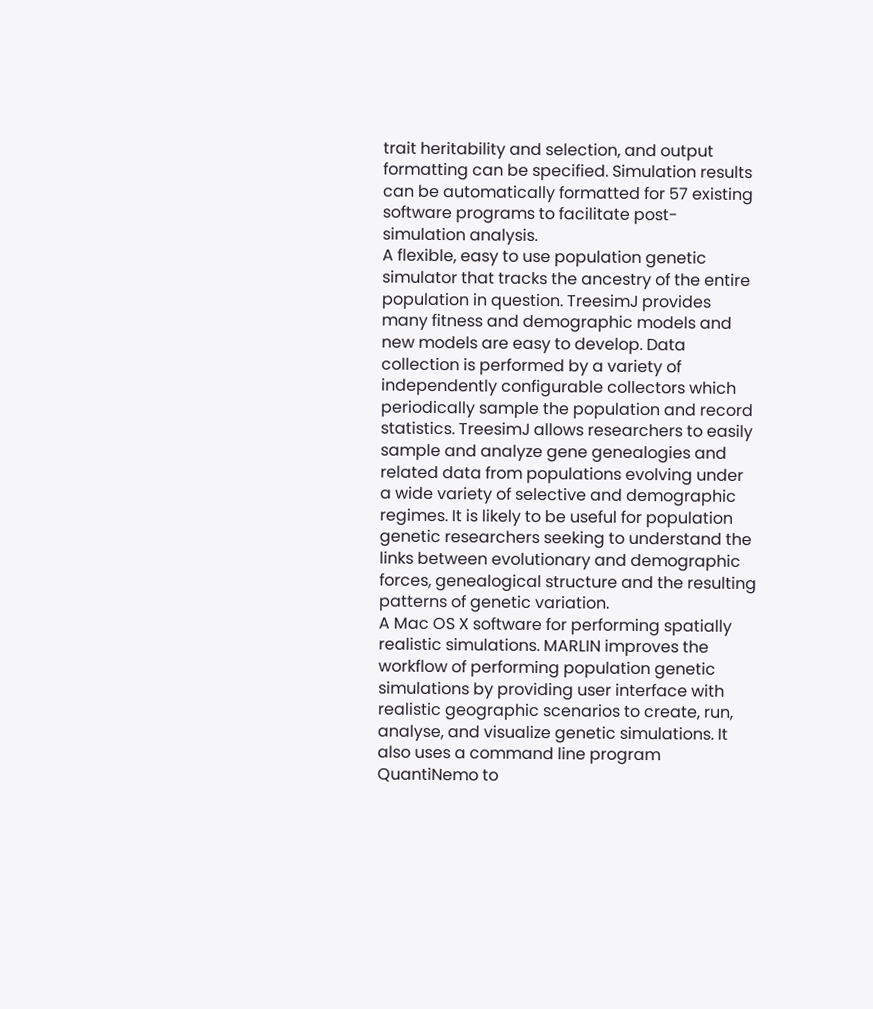trait heritability and selection, and output formatting can be specified. Simulation results can be automatically formatted for 57 existing software programs to facilitate post-simulation analysis.
A flexible, easy to use population genetic simulator that tracks the ancestry of the entire population in question. TreesimJ provides many fitness and demographic models and new models are easy to develop. Data collection is performed by a variety of independently configurable collectors which periodically sample the population and record statistics. TreesimJ allows researchers to easily sample and analyze gene genealogies and related data from populations evolving under a wide variety of selective and demographic regimes. It is likely to be useful for population genetic researchers seeking to understand the links between evolutionary and demographic forces, genealogical structure and the resulting patterns of genetic variation.
A Mac OS X software for performing spatially realistic simulations. MARLIN improves the workflow of performing population genetic simulations by providing user interface with realistic geographic scenarios to create, run, analyse, and visualize genetic simulations. It also uses a command line program QuantiNemo to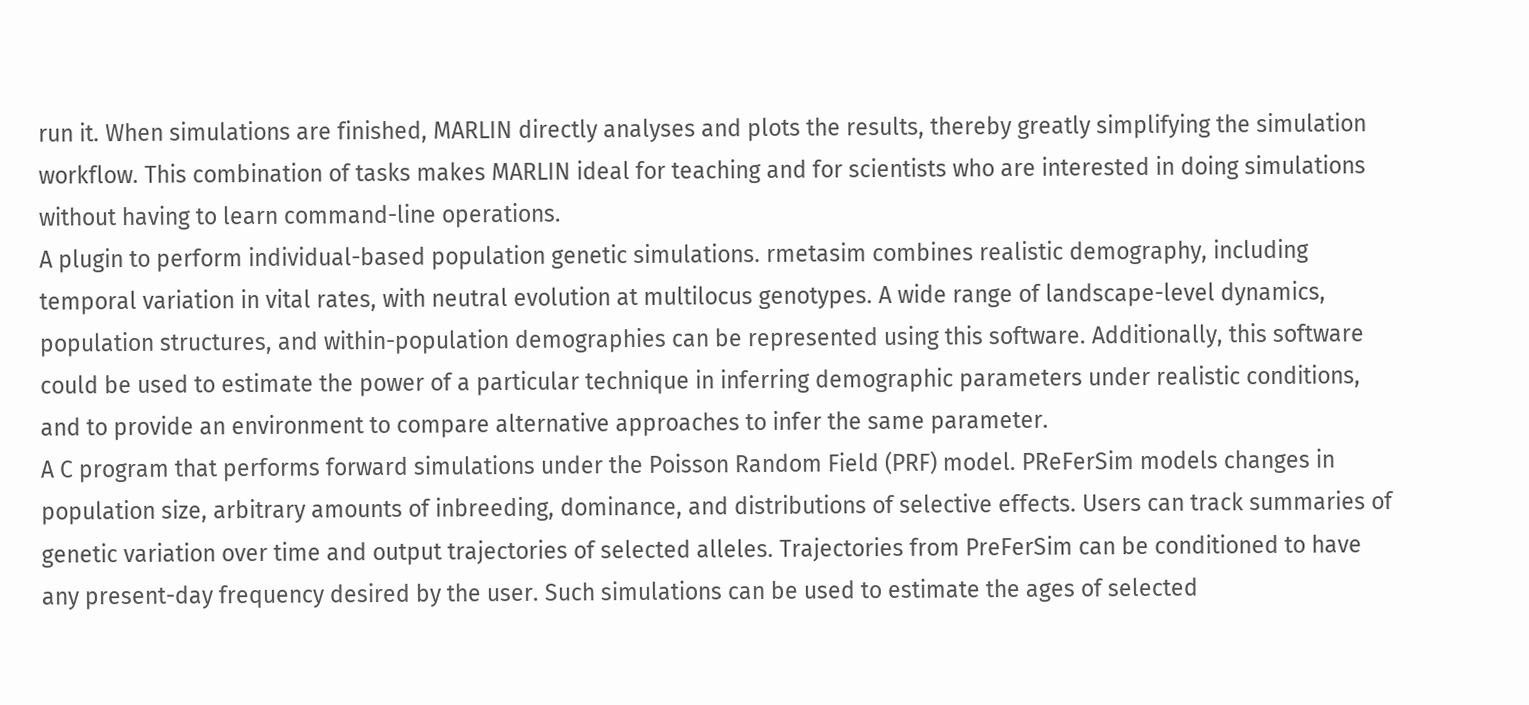run it. When simulations are finished, MARLIN directly analyses and plots the results, thereby greatly simplifying the simulation workflow. This combination of tasks makes MARLIN ideal for teaching and for scientists who are interested in doing simulations without having to learn command-line operations.
A plugin to perform individual-based population genetic simulations. rmetasim combines realistic demography, including temporal variation in vital rates, with neutral evolution at multilocus genotypes. A wide range of landscape-level dynamics, population structures, and within-population demographies can be represented using this software. Additionally, this software could be used to estimate the power of a particular technique in inferring demographic parameters under realistic conditions, and to provide an environment to compare alternative approaches to infer the same parameter.
A C program that performs forward simulations under the Poisson Random Field (PRF) model. PReFerSim models changes in population size, arbitrary amounts of inbreeding, dominance, and distributions of selective effects. Users can track summaries of genetic variation over time and output trajectories of selected alleles. Trajectories from PreFerSim can be conditioned to have any present-day frequency desired by the user. Such simulations can be used to estimate the ages of selected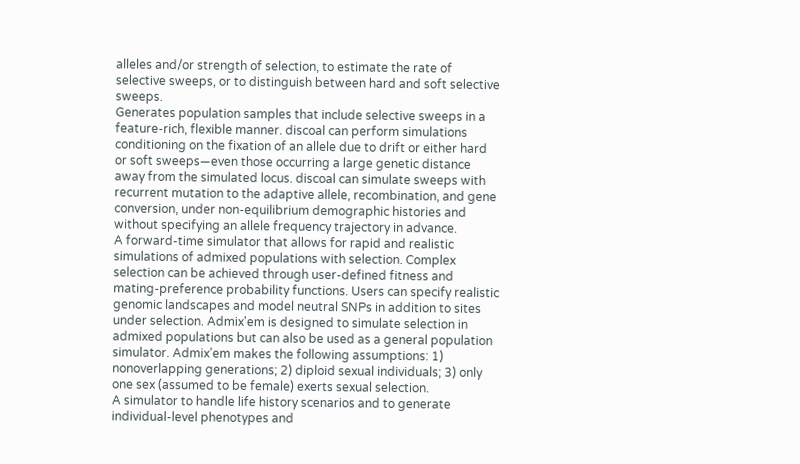alleles and/or strength of selection, to estimate the rate of selective sweeps, or to distinguish between hard and soft selective sweeps.
Generates population samples that include selective sweeps in a feature-rich, flexible manner. discoal can perform simulations conditioning on the fixation of an allele due to drift or either hard or soft sweeps—even those occurring a large genetic distance away from the simulated locus. discoal can simulate sweeps with recurrent mutation to the adaptive allele, recombination, and gene conversion, under non-equilibrium demographic histories and without specifying an allele frequency trajectory in advance.
A forward-time simulator that allows for rapid and realistic simulations of admixed populations with selection. Complex selection can be achieved through user-defined fitness and mating-preference probability functions. Users can specify realistic genomic landscapes and model neutral SNPs in addition to sites under selection. Admix'em is designed to simulate selection in admixed populations but can also be used as a general population simulator. Admix’em makes the following assumptions: 1) nonoverlapping generations; 2) diploid sexual individuals; 3) only one sex (assumed to be female) exerts sexual selection.
A simulator to handle life history scenarios and to generate individual-level phenotypes and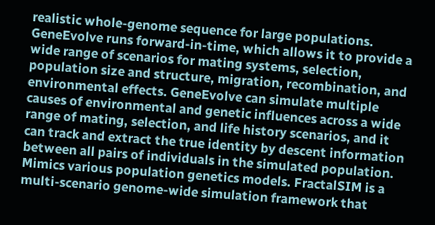realistic whole-genome sequence for large populations. GeneEvolve runs forward-in-time, which allows it to provide a wide range of scenarios for mating systems, selection, population size and structure, migration, recombination, and environmental effects. GeneEvolve can simulate multiple causes of environmental and genetic influences across a wide range of mating, selection, and life history scenarios, and it can track and extract the true identity by descent information between all pairs of individuals in the simulated population.
Mimics various population genetics models. FractalSIM is a multi-scenario genome-wide simulation framework that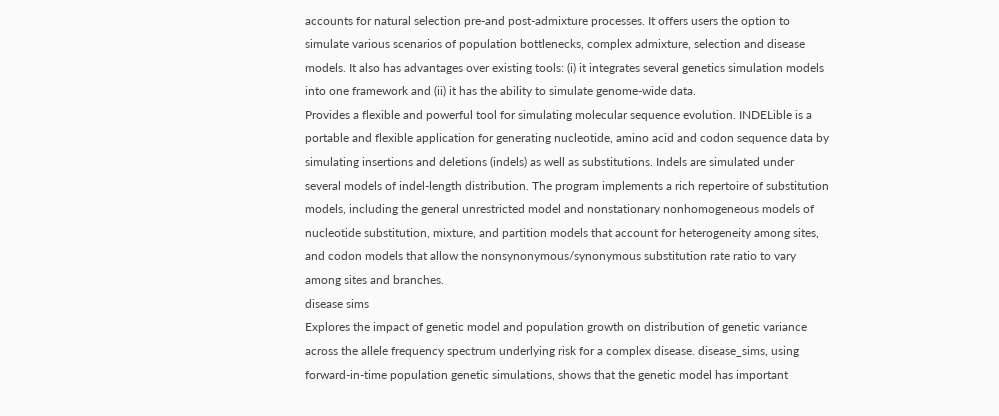accounts for natural selection pre-and post-admixture processes. It offers users the option to simulate various scenarios of population bottlenecks, complex admixture, selection and disease models. It also has advantages over existing tools: (i) it integrates several genetics simulation models into one framework and (ii) it has the ability to simulate genome-wide data.
Provides a flexible and powerful tool for simulating molecular sequence evolution. INDELible is a portable and flexible application for generating nucleotide, amino acid and codon sequence data by simulating insertions and deletions (indels) as well as substitutions. Indels are simulated under several models of indel-length distribution. The program implements a rich repertoire of substitution models, including the general unrestricted model and nonstationary nonhomogeneous models of nucleotide substitution, mixture, and partition models that account for heterogeneity among sites, and codon models that allow the nonsynonymous/synonymous substitution rate ratio to vary among sites and branches.
disease sims
Explores the impact of genetic model and population growth on distribution of genetic variance across the allele frequency spectrum underlying risk for a complex disease. disease_sims, using forward-in-time population genetic simulations, shows that the genetic model has important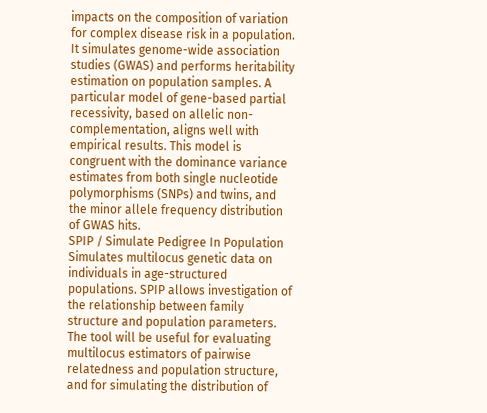impacts on the composition of variation for complex disease risk in a population. It simulates genome-wide association studies (GWAS) and performs heritability estimation on population samples. A particular model of gene-based partial recessivity, based on allelic non-complementation, aligns well with empirical results. This model is congruent with the dominance variance estimates from both single nucleotide polymorphisms (SNPs) and twins, and the minor allele frequency distribution of GWAS hits.
SPIP / Simulate Pedigree In Population
Simulates multilocus genetic data on individuals in age-structured populations. SPIP allows investigation of the relationship between family structure and population parameters. The tool will be useful for evaluating multilocus estimators of pairwise relatedness and population structure, and for simulating the distribution of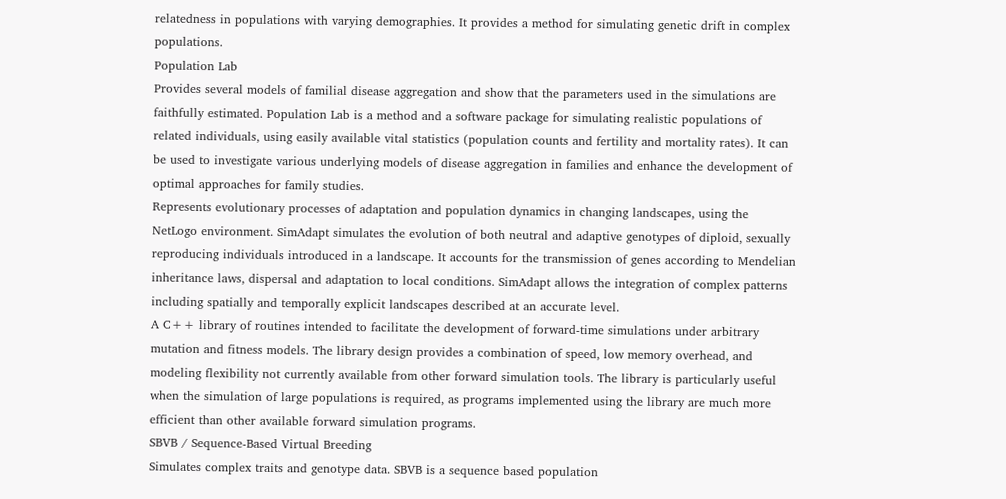relatedness in populations with varying demographies. It provides a method for simulating genetic drift in complex populations.
Population Lab
Provides several models of familial disease aggregation and show that the parameters used in the simulations are faithfully estimated. Population Lab is a method and a software package for simulating realistic populations of related individuals, using easily available vital statistics (population counts and fertility and mortality rates). It can be used to investigate various underlying models of disease aggregation in families and enhance the development of optimal approaches for family studies.
Represents evolutionary processes of adaptation and population dynamics in changing landscapes, using the NetLogo environment. SimAdapt simulates the evolution of both neutral and adaptive genotypes of diploid, sexually reproducing individuals introduced in a landscape. It accounts for the transmission of genes according to Mendelian inheritance laws, dispersal and adaptation to local conditions. SimAdapt allows the integration of complex patterns including spatially and temporally explicit landscapes described at an accurate level.
A C++ library of routines intended to facilitate the development of forward-time simulations under arbitrary mutation and fitness models. The library design provides a combination of speed, low memory overhead, and modeling flexibility not currently available from other forward simulation tools. The library is particularly useful when the simulation of large populations is required, as programs implemented using the library are much more efficient than other available forward simulation programs.
SBVB / Sequence-Based Virtual Breeding
Simulates complex traits and genotype data. SBVB is a sequence based population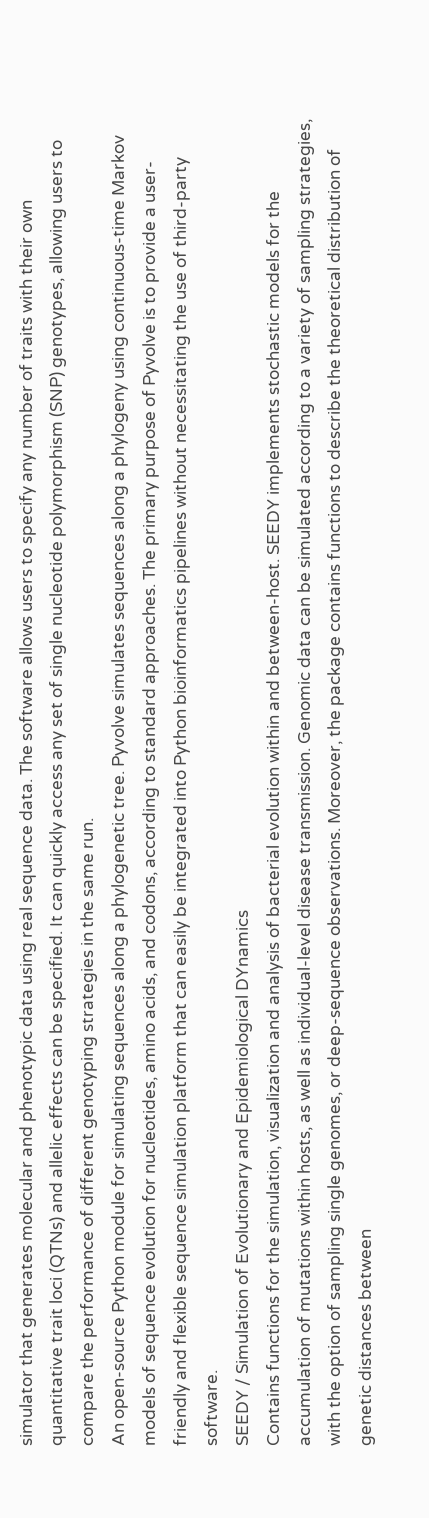simulator that generates molecular and phenotypic data using real sequence data. The software allows users to specify any number of traits with their own quantitative trait loci (QTNs) and allelic effects can be specified. It can quickly access any set of single nucleotide polymorphism (SNP) genotypes, allowing users to compare the performance of different genotyping strategies in the same run.
An open-source Python module for simulating sequences along a phylogenetic tree. Pyvolve simulates sequences along a phylogeny using continuous-time Markov models of sequence evolution for nucleotides, amino acids, and codons, according to standard approaches. The primary purpose of Pyvolve is to provide a user-friendly and flexible sequence simulation platform that can easily be integrated into Python bioinformatics pipelines without necessitating the use of third-party software.
SEEDY / Simulation of Evolutionary and Epidemiological DYnamics
Contains functions for the simulation, visualization and analysis of bacterial evolution within and between-host. SEEDY implements stochastic models for the accumulation of mutations within hosts, as well as individual-level disease transmission. Genomic data can be simulated according to a variety of sampling strategies, with the option of sampling single genomes, or deep-sequence observations. Moreover, the package contains functions to describe the theoretical distribution of genetic distances between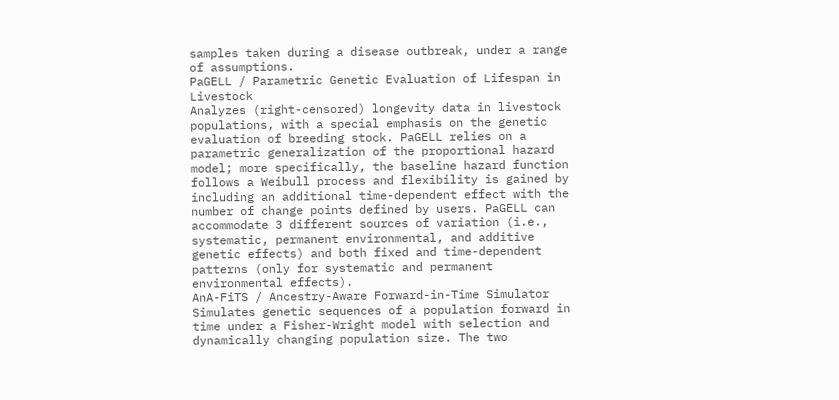samples taken during a disease outbreak, under a range of assumptions.
PaGELL / Parametric Genetic Evaluation of Lifespan in Livestock
Analyzes (right-censored) longevity data in livestock populations, with a special emphasis on the genetic evaluation of breeding stock. PaGELL relies on a parametric generalization of the proportional hazard model; more specifically, the baseline hazard function follows a Weibull process and flexibility is gained by including an additional time-dependent effect with the number of change points defined by users. PaGELL can accommodate 3 different sources of variation (i.e., systematic, permanent environmental, and additive genetic effects) and both fixed and time-dependent patterns (only for systematic and permanent environmental effects).
AnA-FiTS / Ancestry-Aware Forward-in-Time Simulator
Simulates genetic sequences of a population forward in time under a Fisher-Wright model with selection and dynamically changing population size. The two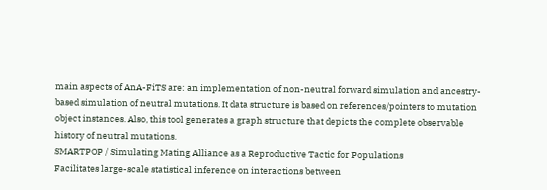main aspects of AnA-FiTS are: an implementation of non-neutral forward simulation and ancestry-based simulation of neutral mutations. It data structure is based on references/pointers to mutation object instances. Also, this tool generates a graph structure that depicts the complete observable history of neutral mutations.
SMARTPOP / Simulating Mating Alliance as a Reproductive Tactic for Populations
Facilitates large-scale statistical inference on interactions between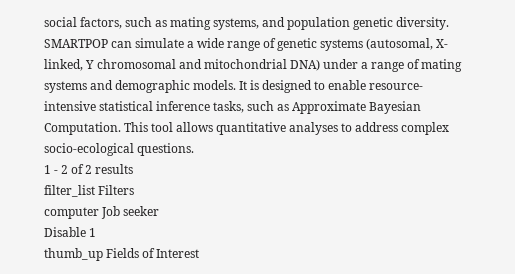social factors, such as mating systems, and population genetic diversity. SMARTPOP can simulate a wide range of genetic systems (autosomal, X-linked, Y chromosomal and mitochondrial DNA) under a range of mating systems and demographic models. It is designed to enable resource-intensive statistical inference tasks, such as Approximate Bayesian Computation. This tool allows quantitative analyses to address complex socio-ecological questions.
1 - 2 of 2 results
filter_list Filters
computer Job seeker
Disable 1
thumb_up Fields of Interest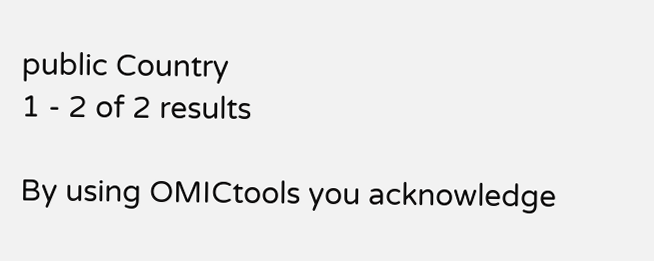public Country
1 - 2 of 2 results

By using OMICtools you acknowledge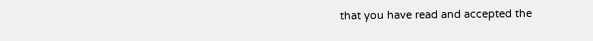that you have read and accepted the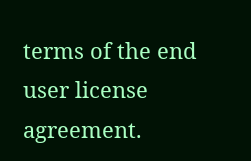terms of the end user license agreement.